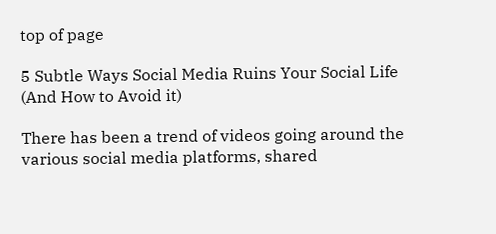top of page

5 Subtle Ways Social Media Ruins Your Social Life (And How to Avoid it)

There has been a trend of videos going around the various social media platforms, shared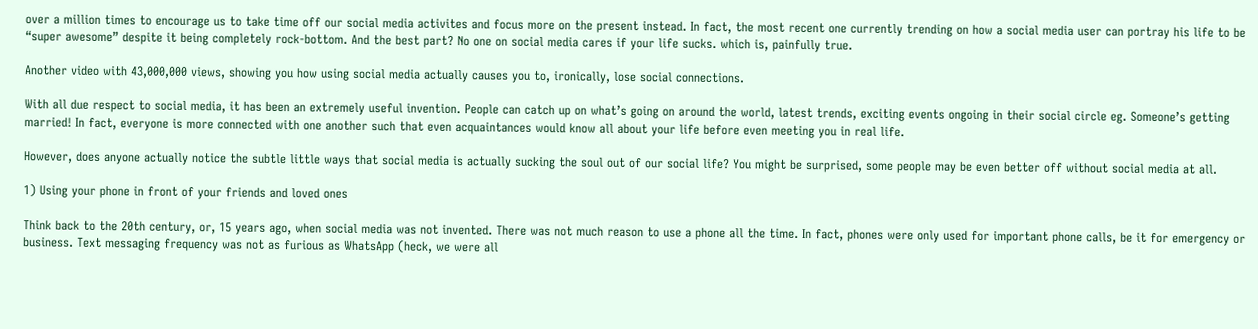over a million times to encourage us to take time off our social media activites and focus more on the present instead. In fact, the most recent one currently trending on how a social media user can portray his life to be “super awesome” despite it being completely rock-bottom. And the best part? No one on social media cares if your life sucks. which is, painfully true.

Another video with 43,000,000 views, showing you how using social media actually causes you to, ironically, lose social connections.

With all due respect to social media, it has been an extremely useful invention. People can catch up on what’s going on around the world, latest trends, exciting events ongoing in their social circle eg. Someone’s getting married! In fact, everyone is more connected with one another such that even acquaintances would know all about your life before even meeting you in real life.

However, does anyone actually notice the subtle little ways that social media is actually sucking the soul out of our social life? You might be surprised, some people may be even better off without social media at all.

1) Using your phone in front of your friends and loved ones

Think back to the 20th century, or, 15 years ago, when social media was not invented. There was not much reason to use a phone all the time. In fact, phones were only used for important phone calls, be it for emergency or business. Text messaging frequency was not as furious as WhatsApp (heck, we were all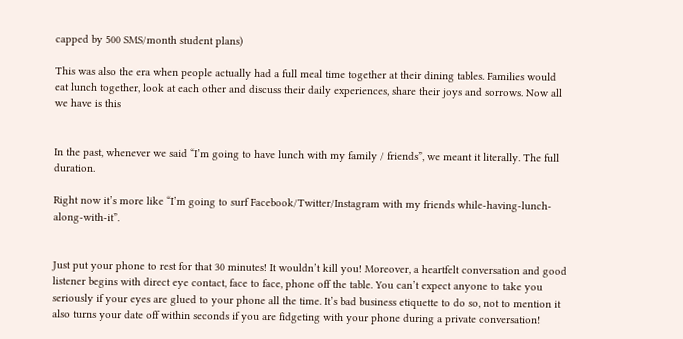capped by 500 SMS/month student plans)

This was also the era when people actually had a full meal time together at their dining tables. Families would eat lunch together, look at each other and discuss their daily experiences, share their joys and sorrows. Now all we have is this


In the past, whenever we said “I’m going to have lunch with my family / friends”, we meant it literally. The full duration.

Right now it’s more like “I’m going to surf Facebook/Twitter/Instagram with my friends while-having-lunch-along-with-it”.


Just put your phone to rest for that 30 minutes! It wouldn’t kill you! Moreover, a heartfelt conversation and good listener begins with direct eye contact, face to face, phone off the table. You can’t expect anyone to take you seriously if your eyes are glued to your phone all the time. It’s bad business etiquette to do so, not to mention it also turns your date off within seconds if you are fidgeting with your phone during a private conversation!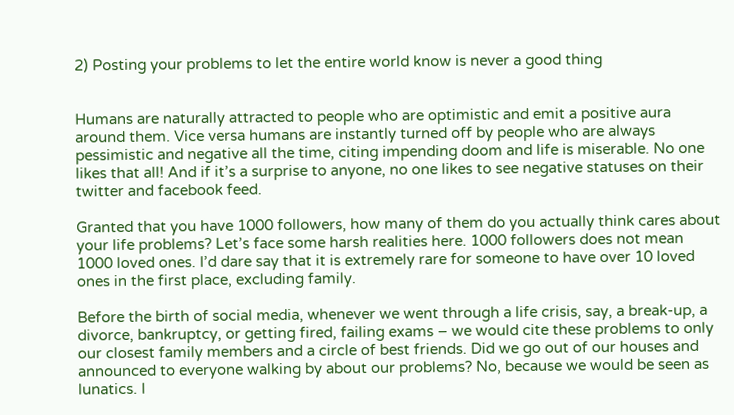2) Posting your problems to let the entire world know is never a good thing


Humans are naturally attracted to people who are optimistic and emit a positive aura around them. Vice versa humans are instantly turned off by people who are always pessimistic and negative all the time, citing impending doom and life is miserable. No one likes that all! And if it’s a surprise to anyone, no one likes to see negative statuses on their twitter and facebook feed.

Granted that you have 1000 followers, how many of them do you actually think cares about your life problems? Let’s face some harsh realities here. 1000 followers does not mean 1000 loved ones. I’d dare say that it is extremely rare for someone to have over 10 loved ones in the first place, excluding family.

Before the birth of social media, whenever we went through a life crisis, say, a break-up, a divorce, bankruptcy, or getting fired, failing exams – we would cite these problems to only our closest family members and a circle of best friends. Did we go out of our houses and announced to everyone walking by about our problems? No, because we would be seen as lunatics. I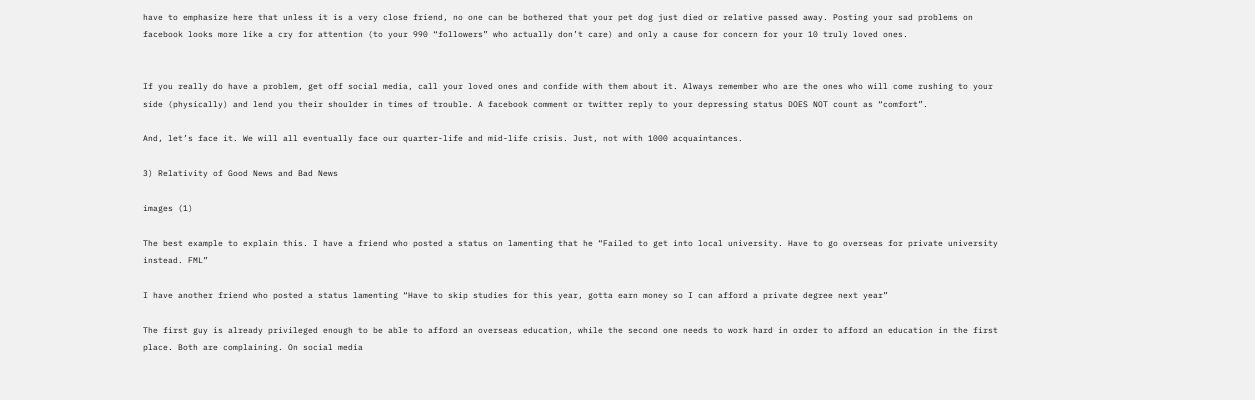have to emphasize here that unless it is a very close friend, no one can be bothered that your pet dog just died or relative passed away. Posting your sad problems on facebook looks more like a cry for attention (to your 990 “followers” who actually don’t care) and only a cause for concern for your 10 truly loved ones.


If you really do have a problem, get off social media, call your loved ones and confide with them about it. Always remember who are the ones who will come rushing to your side (physically) and lend you their shoulder in times of trouble. A facebook comment or twitter reply to your depressing status DOES NOT count as “comfort”.

And, let’s face it. We will all eventually face our quarter-life and mid-life crisis. Just, not with 1000 acquaintances.

3) Relativity of Good News and Bad News

images (1)

The best example to explain this. I have a friend who posted a status on lamenting that he “Failed to get into local university. Have to go overseas for private university instead. FML”

I have another friend who posted a status lamenting “Have to skip studies for this year, gotta earn money so I can afford a private degree next year”

The first guy is already privileged enough to be able to afford an overseas education, while the second one needs to work hard in order to afford an education in the first place. Both are complaining. On social media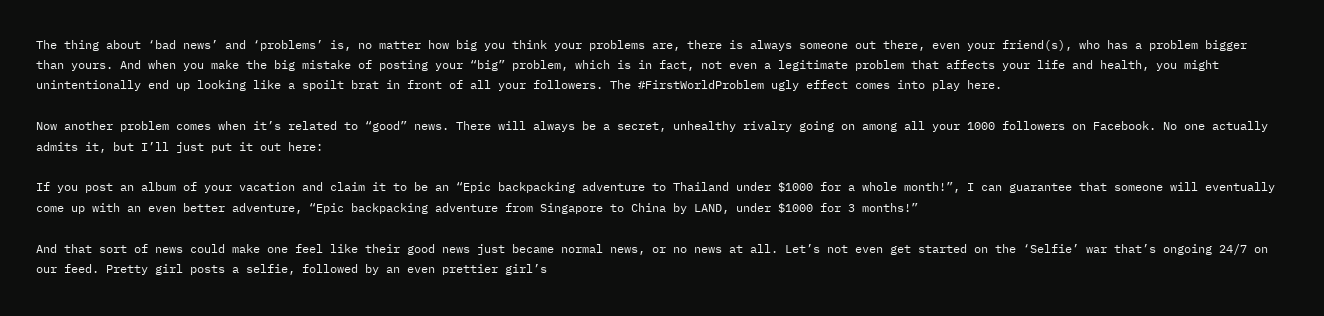The thing about ‘bad news’ and ‘problems’ is, no matter how big you think your problems are, there is always someone out there, even your friend(s), who has a problem bigger than yours. And when you make the big mistake of posting your “big” problem, which is in fact, not even a legitimate problem that affects your life and health, you might unintentionally end up looking like a spoilt brat in front of all your followers. The #FirstWorldProblem ugly effect comes into play here.

Now another problem comes when it’s related to “good” news. There will always be a secret, unhealthy rivalry going on among all your 1000 followers on Facebook. No one actually admits it, but I’ll just put it out here:

If you post an album of your vacation and claim it to be an “Epic backpacking adventure to Thailand under $1000 for a whole month!”, I can guarantee that someone will eventually come up with an even better adventure, “Epic backpacking adventure from Singapore to China by LAND, under $1000 for 3 months!”

And that sort of news could make one feel like their good news just became normal news, or no news at all. Let’s not even get started on the ‘Selfie’ war that’s ongoing 24/7 on our feed. Pretty girl posts a selfie, followed by an even prettier girl’s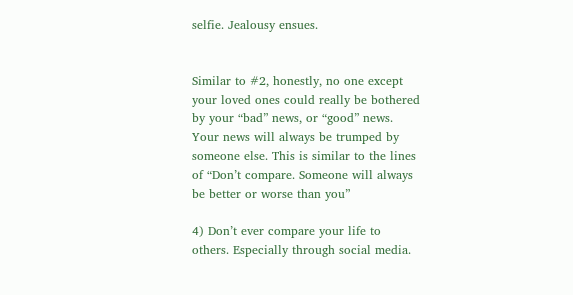selfie. Jealousy ensues.


Similar to #2, honestly, no one except your loved ones could really be bothered by your “bad” news, or “good” news. Your news will always be trumped by someone else. This is similar to the lines of “Don’t compare. Someone will always be better or worse than you”

4) Don’t ever compare your life to others. Especially through social media.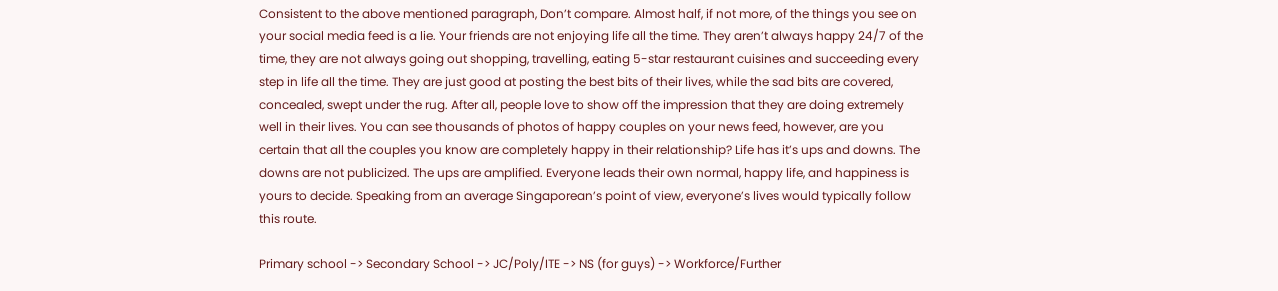Consistent to the above mentioned paragraph, Don’t compare. Almost half, if not more, of the things you see on your social media feed is a lie. Your friends are not enjoying life all the time. They aren’t always happy 24/7 of the time, they are not always going out shopping, travelling, eating 5-star restaurant cuisines and succeeding every step in life all the time. They are just good at posting the best bits of their lives, while the sad bits are covered, concealed, swept under the rug. After all, people love to show off the impression that they are doing extremely well in their lives. You can see thousands of photos of happy couples on your news feed, however, are you certain that all the couples you know are completely happy in their relationship? Life has it’s ups and downs. The downs are not publicized. The ups are amplified. Everyone leads their own normal, happy life, and happiness is yours to decide. Speaking from an average Singaporean’s point of view, everyone’s lives would typically follow this route.

Primary school -> Secondary School -> JC/Poly/ITE -> NS (for guys) -> Workforce/Further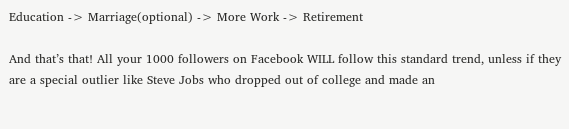Education -> Marriage(optional) -> More Work -> Retirement

And that’s that! All your 1000 followers on Facebook WILL follow this standard trend, unless if they are a special outlier like Steve Jobs who dropped out of college and made an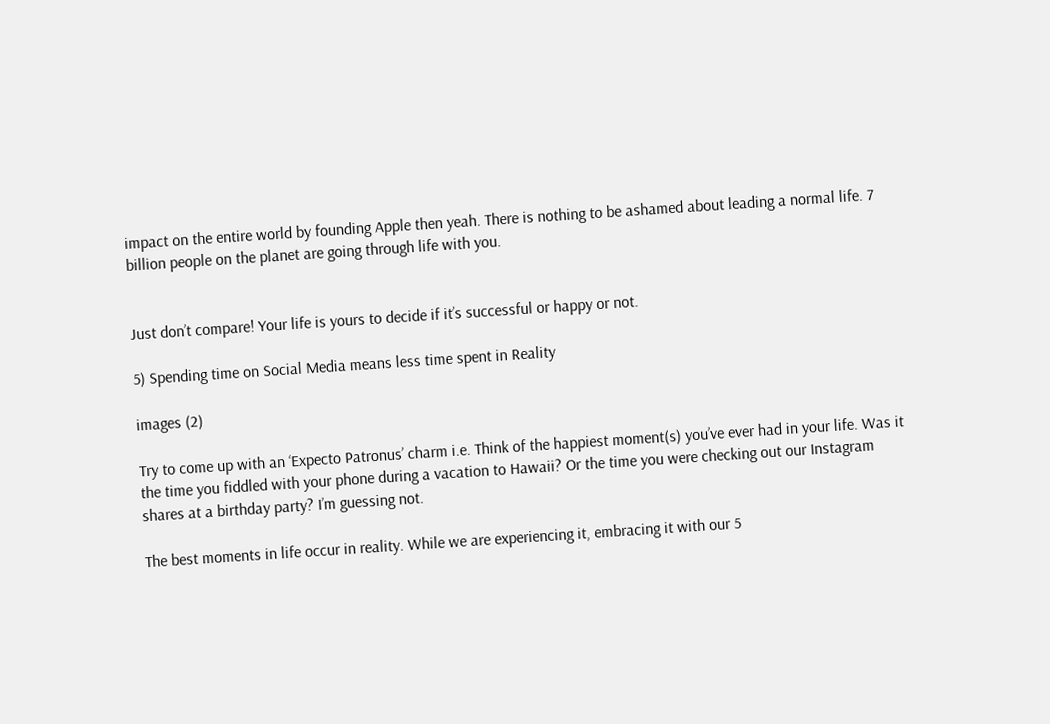impact on the entire world by founding Apple then yeah. There is nothing to be ashamed about leading a normal life. 7 billion people on the planet are going through life with you.


Just don’t compare! Your life is yours to decide if it’s successful or happy or not.

5) Spending time on Social Media means less time spent in Reality

images (2)

Try to come up with an ‘Expecto Patronus’ charm i.e. Think of the happiest moment(s) you’ve ever had in your life. Was it the time you fiddled with your phone during a vacation to Hawaii? Or the time you were checking out our Instagram shares at a birthday party? I’m guessing not.

The best moments in life occur in reality. While we are experiencing it, embracing it with our 5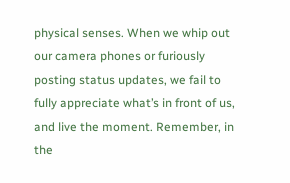physical senses. When we whip out our camera phones or furiously posting status updates, we fail to fully appreciate what’s in front of us, and live the moment. Remember, in the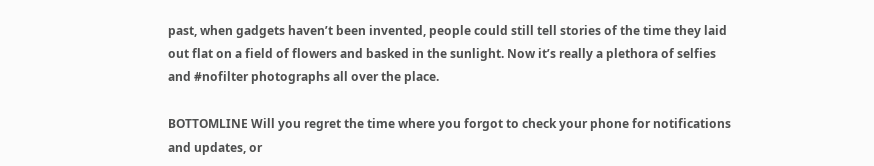past, when gadgets haven’t been invented, people could still tell stories of the time they laid out flat on a field of flowers and basked in the sunlight. Now it’s really a plethora of selfies and #nofilter photographs all over the place.

BOTTOMLINE Will you regret the time where you forgot to check your phone for notifications and updates, or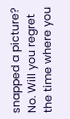snapped a picture? No. Will you regret the time where you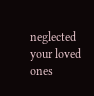neglected your loved ones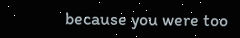because you were too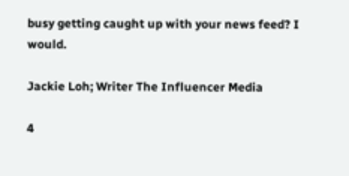busy getting caught up with your news feed? I would.

Jackie Loh; Writer The Influencer Media

4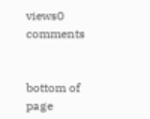views0 comments


bottom of page